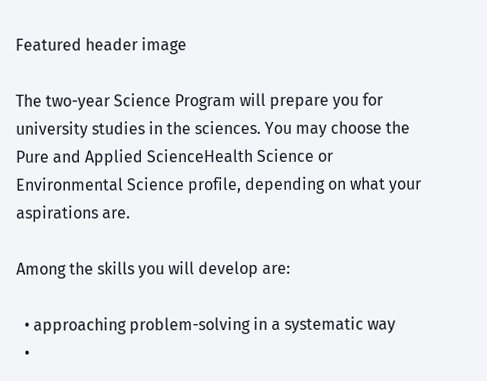Featured header image

The two-year Science Program will prepare you for university studies in the sciences. You may choose the Pure and Applied ScienceHealth Science or Environmental Science profile, depending on what your aspirations are.

Among the skills you will develop are:

  • approaching problem-solving in a systematic way
  •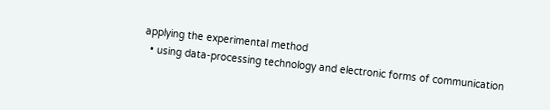applying the experimental method
  • using data-processing technology and electronic forms of communication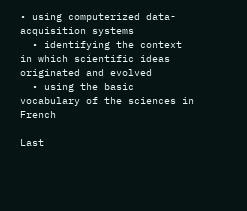• using computerized data-acquisition systems
  • identifying the context in which scientific ideas originated and evolved
  • using the basic vocabulary of the sciences in French

Last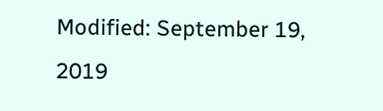Modified: September 19, 2019